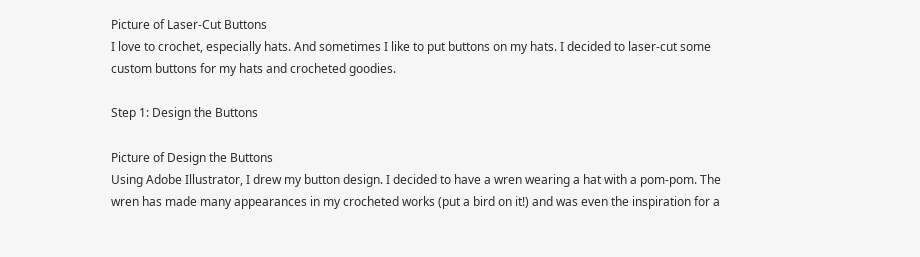Picture of Laser-Cut Buttons
I love to crochet, especially hats. And sometimes I like to put buttons on my hats. I decided to laser-cut some custom buttons for my hats and crocheted goodies.

Step 1: Design the Buttons

Picture of Design the Buttons
Using Adobe Illustrator, I drew my button design. I decided to have a wren wearing a hat with a pom-pom. The wren has made many appearances in my crocheted works (put a bird on it!) and was even the inspiration for a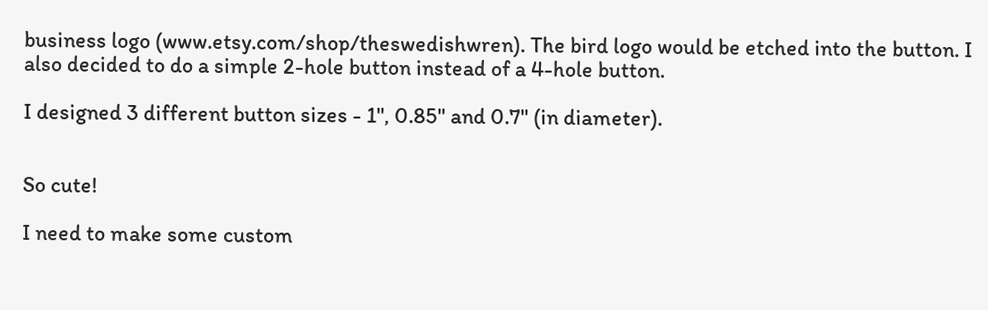business logo (www.etsy.com/shop/theswedishwren). The bird logo would be etched into the button. I also decided to do a simple 2-hole button instead of a 4-hole button.

I designed 3 different button sizes - 1", 0.85" and 0.7" (in diameter).


So cute!

I need to make some custom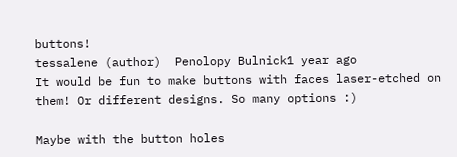buttons!
tessalene (author)  Penolopy Bulnick1 year ago
It would be fun to make buttons with faces laser-etched on them! Or different designs. So many options :)

Maybe with the button holes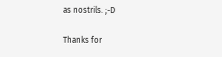as nostrils. ;-D

Thanks for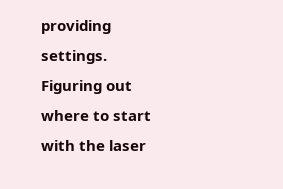providing settings. Figuring out where to start with the laser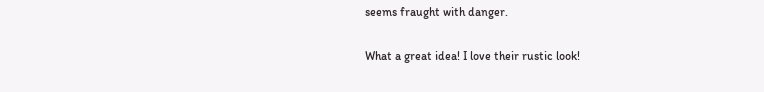seems fraught with danger.

What a great idea! I love their rustic look!